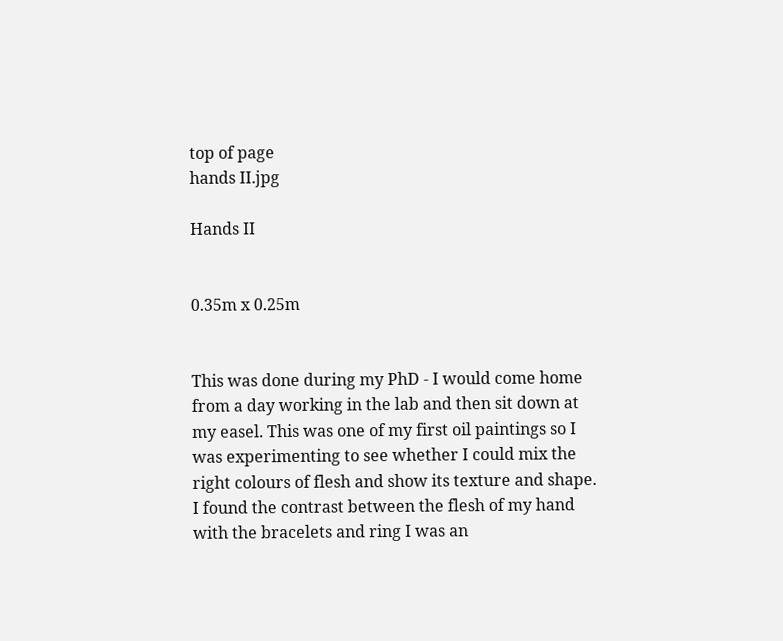top of page
hands II.jpg

Hands II


0.35m x 0.25m


This was done during my PhD - I would come home from a day working in the lab and then sit down at my easel. This was one of my first oil paintings so I was experimenting to see whether I could mix the right colours of flesh and show its texture and shape. I found the contrast between the flesh of my hand with the bracelets and ring I was an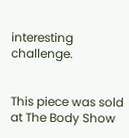interesting challenge.


This piece was sold at The Body Show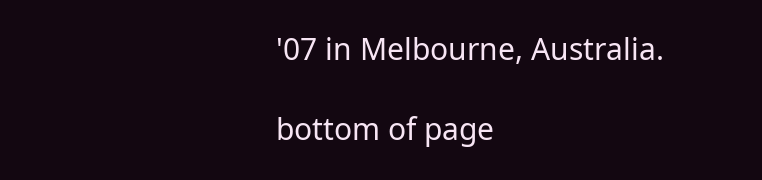'07 in Melbourne, Australia.

bottom of page